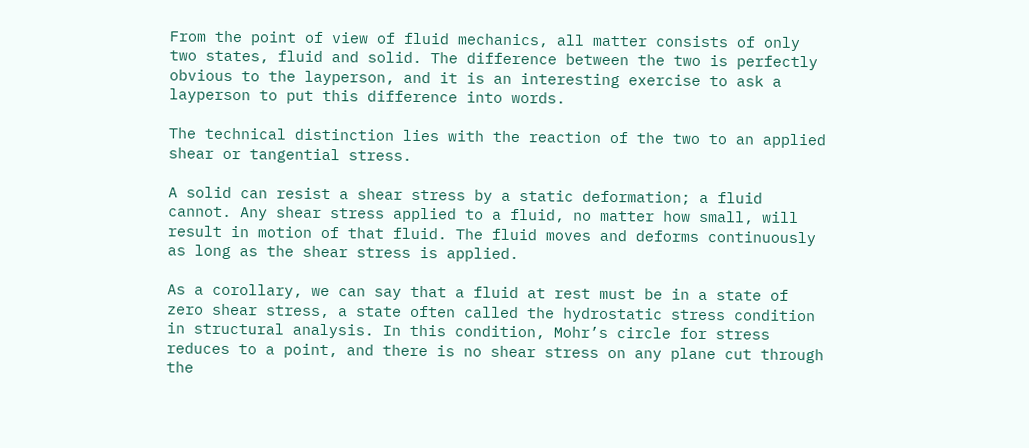From the point of view of fluid mechanics, all matter consists of only two states, fluid and solid. The difference between the two is perfectly obvious to the layperson, and it is an interesting exercise to ask a layperson to put this difference into words.

The technical distinction lies with the reaction of the two to an applied shear or tangential stress.

A solid can resist a shear stress by a static deformation; a fluid cannot. Any shear stress applied to a fluid, no matter how small, will result in motion of that fluid. The fluid moves and deforms continuously as long as the shear stress is applied.

As a corollary, we can say that a fluid at rest must be in a state of zero shear stress, a state often called the hydrostatic stress condition in structural analysis. In this condition, Mohr’s circle for stress reduces to a point, and there is no shear stress on any plane cut through the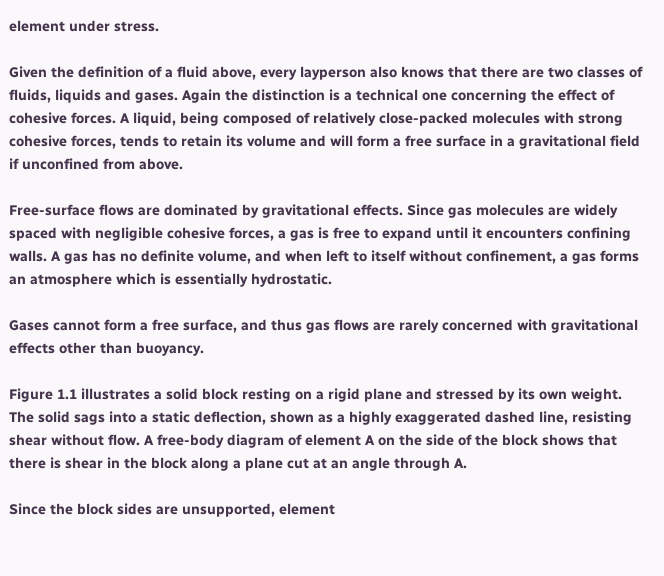element under stress.

Given the definition of a fluid above, every layperson also knows that there are two classes of fluids, liquids and gases. Again the distinction is a technical one concerning the effect of cohesive forces. A liquid, being composed of relatively close-packed molecules with strong cohesive forces, tends to retain its volume and will form a free surface in a gravitational field if unconfined from above.

Free-surface flows are dominated by gravitational effects. Since gas molecules are widely spaced with negligible cohesive forces, a gas is free to expand until it encounters confining walls. A gas has no definite volume, and when left to itself without confinement, a gas forms an atmosphere which is essentially hydrostatic.

Gases cannot form a free surface, and thus gas flows are rarely concerned with gravitational effects other than buoyancy.

Figure 1.1 illustrates a solid block resting on a rigid plane and stressed by its own weight. The solid sags into a static deflection, shown as a highly exaggerated dashed line, resisting shear without flow. A free-body diagram of element A on the side of the block shows that there is shear in the block along a plane cut at an angle through A.

Since the block sides are unsupported, element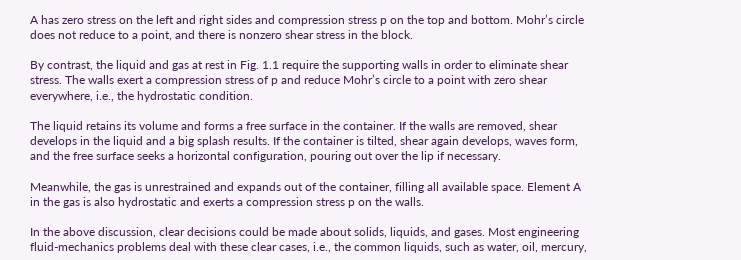A has zero stress on the left and right sides and compression stress p on the top and bottom. Mohr’s circle does not reduce to a point, and there is nonzero shear stress in the block.

By contrast, the liquid and gas at rest in Fig. 1.1 require the supporting walls in order to eliminate shear stress. The walls exert a compression stress of p and reduce Mohr’s circle to a point with zero shear everywhere, i.e., the hydrostatic condition.

The liquid retains its volume and forms a free surface in the container. If the walls are removed, shear develops in the liquid and a big splash results. If the container is tilted, shear again develops, waves form, and the free surface seeks a horizontal configuration, pouring out over the lip if necessary.

Meanwhile, the gas is unrestrained and expands out of the container, filling all available space. Element A in the gas is also hydrostatic and exerts a compression stress p on the walls.

In the above discussion, clear decisions could be made about solids, liquids, and gases. Most engineering fluid-mechanics problems deal with these clear cases, i.e., the common liquids, such as water, oil, mercury,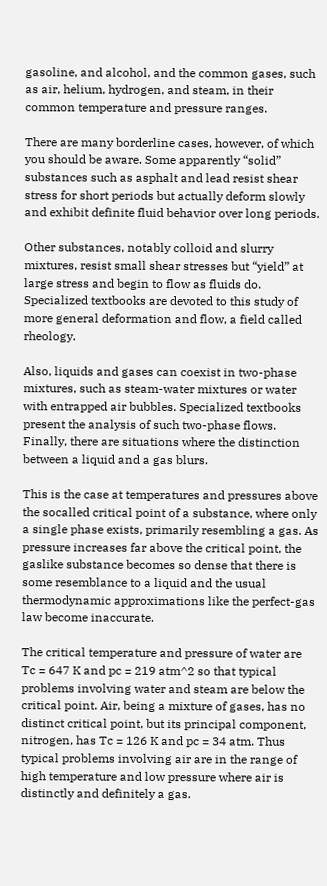gasoline, and alcohol, and the common gases, such as air, helium, hydrogen, and steam, in their common temperature and pressure ranges.

There are many borderline cases, however, of which you should be aware. Some apparently “solid” substances such as asphalt and lead resist shear stress for short periods but actually deform slowly and exhibit definite fluid behavior over long periods.

Other substances, notably colloid and slurry mixtures, resist small shear stresses but “yield” at large stress and begin to flow as fluids do. Specialized textbooks are devoted to this study of more general deformation and flow, a field called rheology.

Also, liquids and gases can coexist in two-phase mixtures, such as steam-water mixtures or water with entrapped air bubbles. Specialized textbooks present the analysis of such two-phase flows. Finally, there are situations where the distinction between a liquid and a gas blurs.

This is the case at temperatures and pressures above the socalled critical point of a substance, where only a single phase exists, primarily resembling a gas. As pressure increases far above the critical point, the gaslike substance becomes so dense that there is some resemblance to a liquid and the usual thermodynamic approximations like the perfect-gas law become inaccurate.

The critical temperature and pressure of water are Tc = 647 K and pc = 219 atm^2 so that typical problems involving water and steam are below the critical point. Air, being a mixture of gases, has no distinct critical point, but its principal component, nitrogen, has Tc = 126 K and pc = 34 atm. Thus typical problems involving air are in the range of high temperature and low pressure where air is distinctly and definitely a gas.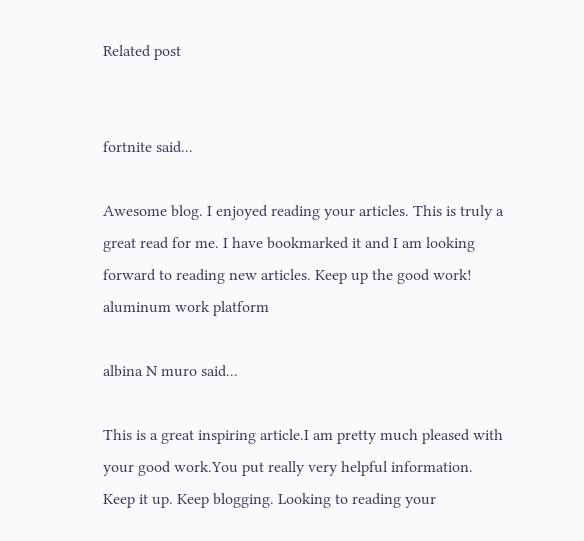Related post


fortnite said...

Awesome blog. I enjoyed reading your articles. This is truly a great read for me. I have bookmarked it and I am looking forward to reading new articles. Keep up the good work! aluminum work platform

albina N muro said...

This is a great inspiring article.I am pretty much pleased with your good work.You put really very helpful information. Keep it up. Keep blogging. Looking to reading your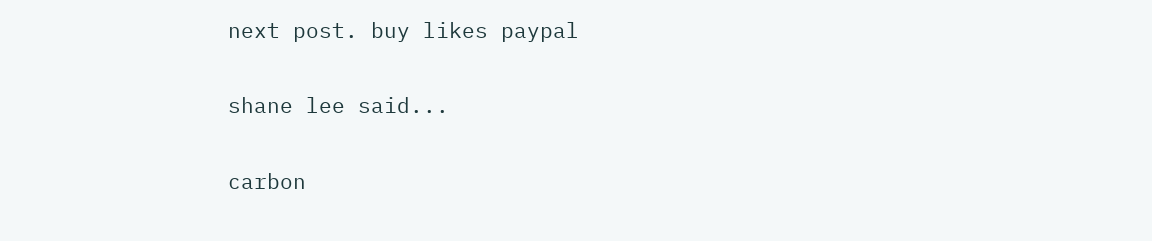next post. buy likes paypal

shane lee said...

carbon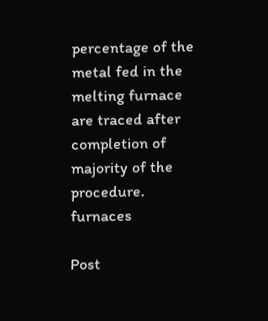percentage of the metal fed in the melting furnace are traced after completion of majority of the procedure. furnaces

Post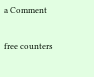a Comment

free counters